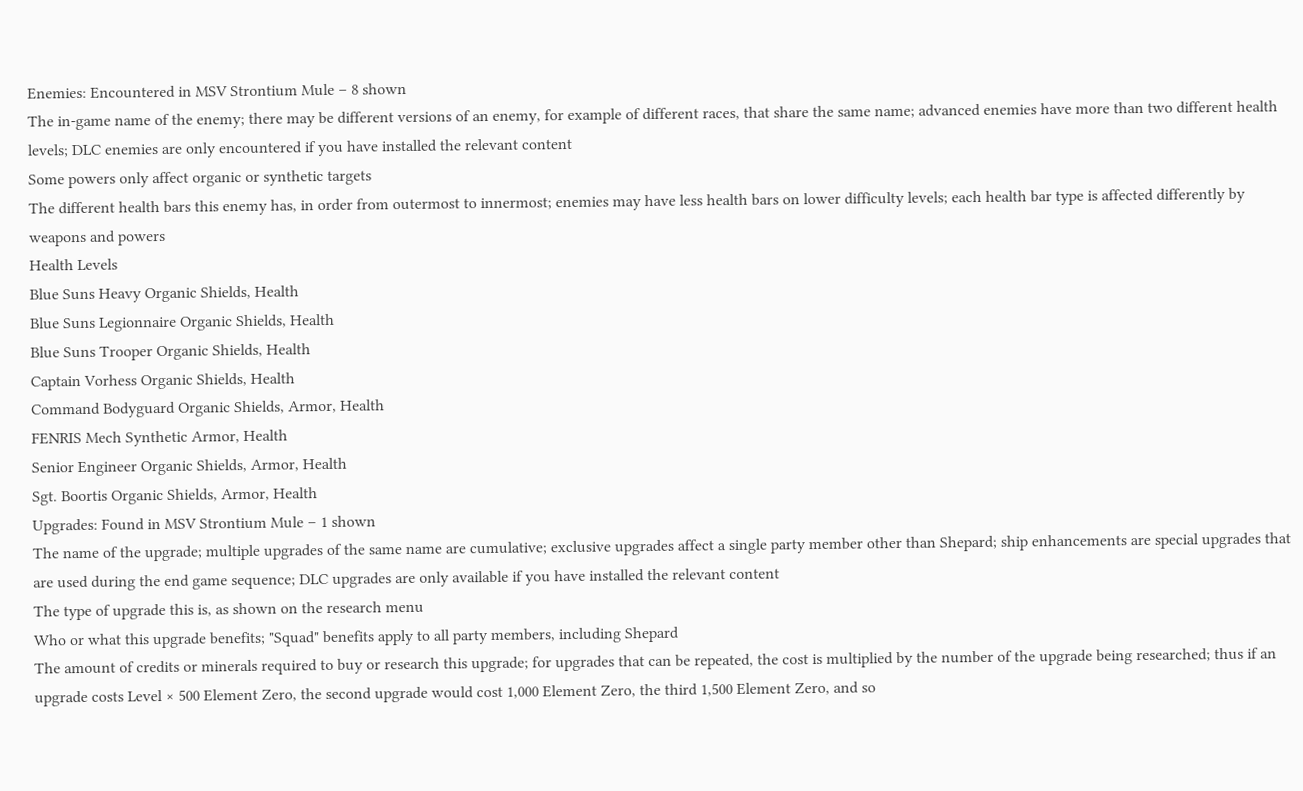Enemies: Encountered in MSV Strontium Mule – 8 shown
The in-game name of the enemy; there may be different versions of an enemy, for example of different races, that share the same name; advanced enemies have more than two different health levels; DLC enemies are only encountered if you have installed the relevant content
Some powers only affect organic or synthetic targets
The different health bars this enemy has, in order from outermost to innermost; enemies may have less health bars on lower difficulty levels; each health bar type is affected differently by weapons and powers
Health Levels
Blue Suns Heavy Organic Shields, Health
Blue Suns Legionnaire Organic Shields, Health
Blue Suns Trooper Organic Shields, Health
Captain Vorhess Organic Shields, Health
Command Bodyguard Organic Shields, Armor, Health
FENRIS Mech Synthetic Armor, Health
Senior Engineer Organic Shields, Armor, Health
Sgt. Boortis Organic Shields, Armor, Health
Upgrades: Found in MSV Strontium Mule – 1 shown
The name of the upgrade; multiple upgrades of the same name are cumulative; exclusive upgrades affect a single party member other than Shepard; ship enhancements are special upgrades that are used during the end game sequence; DLC upgrades are only available if you have installed the relevant content
The type of upgrade this is, as shown on the research menu
Who or what this upgrade benefits; "Squad" benefits apply to all party members, including Shepard
The amount of credits or minerals required to buy or research this upgrade; for upgrades that can be repeated, the cost is multiplied by the number of the upgrade being researched; thus if an upgrade costs Level × 500 Element Zero, the second upgrade would cost 1,000 Element Zero, the third 1,500 Element Zero, and so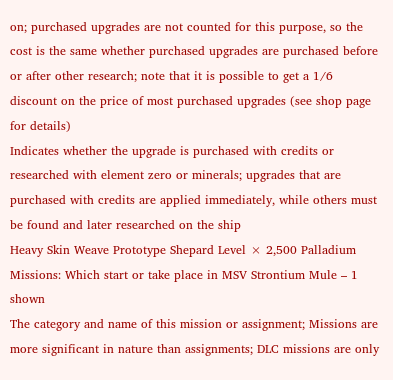on; purchased upgrades are not counted for this purpose, so the cost is the same whether purchased upgrades are purchased before or after other research; note that it is possible to get a 1/6 discount on the price of most purchased upgrades (see shop page for details)
Indicates whether the upgrade is purchased with credits or researched with element zero or minerals; upgrades that are purchased with credits are applied immediately, while others must be found and later researched on the ship
Heavy Skin Weave Prototype Shepard Level × 2,500 Palladium
Missions: Which start or take place in MSV Strontium Mule – 1 shown
The category and name of this mission or assignment; Missions are more significant in nature than assignments; DLC missions are only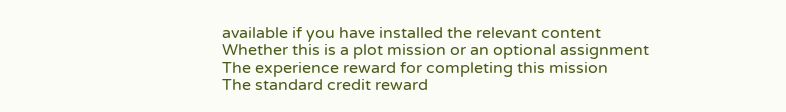available if you have installed the relevant content
Whether this is a plot mission or an optional assignment
The experience reward for completing this mission
The standard credit reward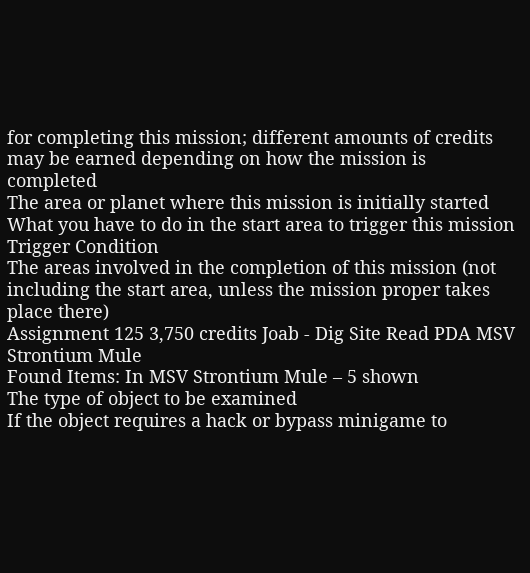for completing this mission; different amounts of credits may be earned depending on how the mission is completed
The area or planet where this mission is initially started
What you have to do in the start area to trigger this mission
Trigger Condition
The areas involved in the completion of this mission (not including the start area, unless the mission proper takes place there)
Assignment 125 3,750 credits Joab - Dig Site Read PDA MSV Strontium Mule
Found Items: In MSV Strontium Mule – 5 shown
The type of object to be examined
If the object requires a hack or bypass minigame to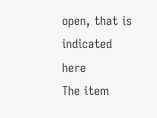open, that is indicated here
The item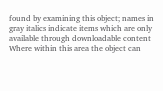found by examining this object; names in gray italics indicate items which are only available through downloadable content
Where within this area the object can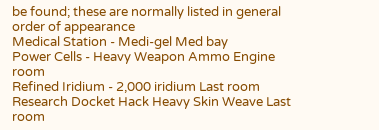be found; these are normally listed in general order of appearance
Medical Station - Medi-gel Med bay
Power Cells - Heavy Weapon Ammo Engine room
Refined Iridium - 2,000 iridium Last room
Research Docket Hack Heavy Skin Weave Last room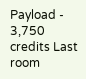Payload - 3,750 credits Last room